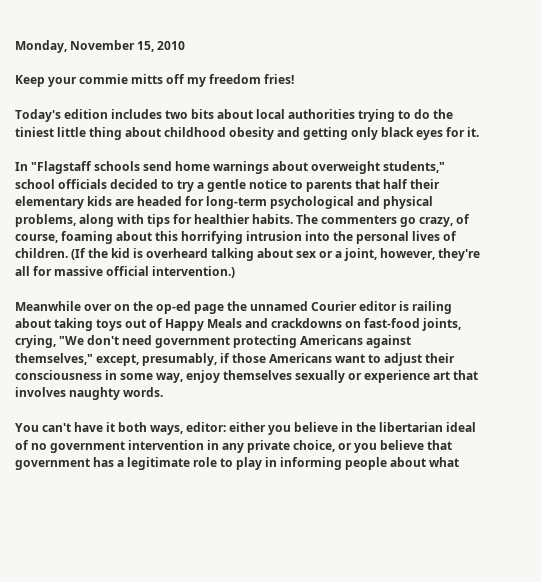Monday, November 15, 2010

Keep your commie mitts off my freedom fries!

Today's edition includes two bits about local authorities trying to do the tiniest little thing about childhood obesity and getting only black eyes for it.

In "Flagstaff schools send home warnings about overweight students," school officials decided to try a gentle notice to parents that half their elementary kids are headed for long-term psychological and physical problems, along with tips for healthier habits. The commenters go crazy, of course, foaming about this horrifying intrusion into the personal lives of children. (If the kid is overheard talking about sex or a joint, however, they're all for massive official intervention.)

Meanwhile over on the op-ed page the unnamed Courier editor is railing about taking toys out of Happy Meals and crackdowns on fast-food joints, crying, "We don't need government protecting Americans against themselves," except, presumably, if those Americans want to adjust their consciousness in some way, enjoy themselves sexually or experience art that involves naughty words.

You can't have it both ways, editor: either you believe in the libertarian ideal of no government intervention in any private choice, or you believe that government has a legitimate role to play in informing people about what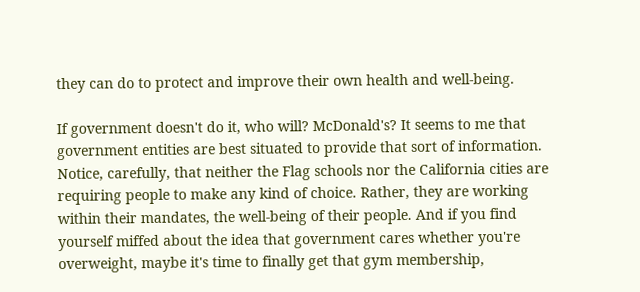they can do to protect and improve their own health and well-being.

If government doesn't do it, who will? McDonald's? It seems to me that government entities are best situated to provide that sort of information. Notice, carefully, that neither the Flag schools nor the California cities are requiring people to make any kind of choice. Rather, they are working within their mandates, the well-being of their people. And if you find yourself miffed about the idea that government cares whether you're overweight, maybe it's time to finally get that gym membership,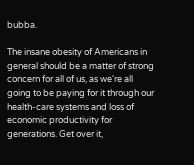bubba.

The insane obesity of Americans in general should be a matter of strong concern for all of us, as we're all going to be paying for it through our health-care systems and loss of economic productivity for generations. Get over it,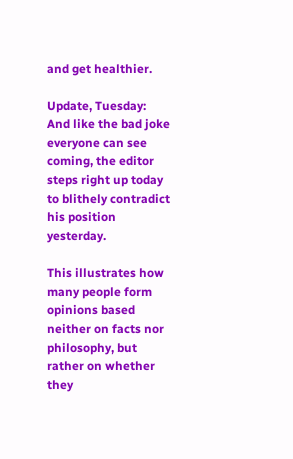and get healthier.

Update, Tuesday: And like the bad joke everyone can see coming, the editor steps right up today to blithely contradict his position yesterday.

This illustrates how many people form opinions based neither on facts nor philosophy, but rather on whether they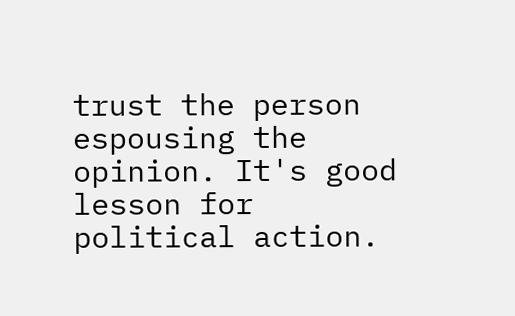trust the person espousing the opinion. It's good lesson for political action.